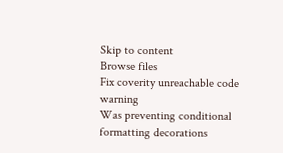Skip to content
Browse files
Fix coverity unreachable code warning
Was preventing conditional formatting decorations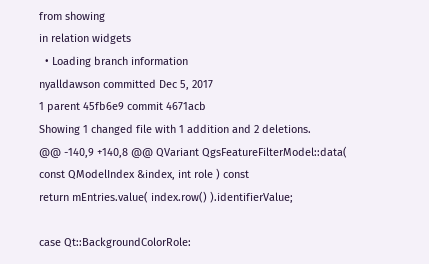from showing
in relation widgets
  • Loading branch information
nyalldawson committed Dec 5, 2017
1 parent 45fb6e9 commit 4671acb
Showing 1 changed file with 1 addition and 2 deletions.
@@ -140,9 +140,8 @@ QVariant QgsFeatureFilterModel::data( const QModelIndex &index, int role ) const
return mEntries.value( index.row() ).identifierValue;

case Qt::BackgroundColorRole: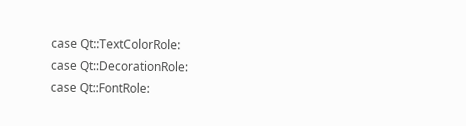case Qt::TextColorRole:
case Qt::DecorationRole:
case Qt::FontRole: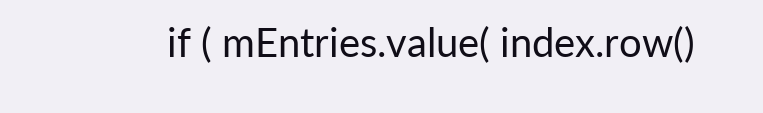if ( mEntries.value( index.row()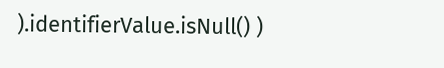).identifierValue.isNull() )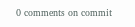0 comments on commit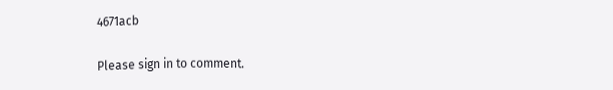4671acb

Please sign in to comment.